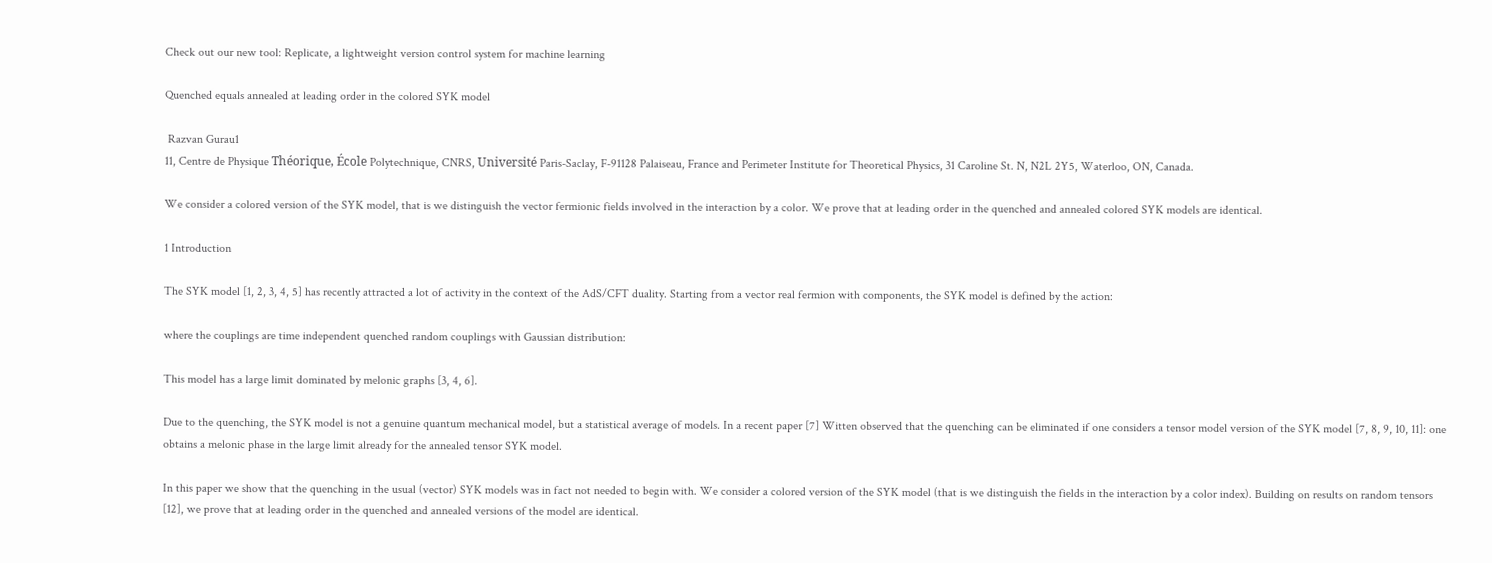Check out our new tool: Replicate, a lightweight version control system for machine learning

Quenched equals annealed at leading order in the colored SYK model

 Razvan Gurau1
11, Centre de Physique Théorique, École Polytechnique, CNRS, Université Paris-Saclay, F-91128 Palaiseau, France and Perimeter Institute for Theoretical Physics, 31 Caroline St. N, N2L 2Y5, Waterloo, ON, Canada.

We consider a colored version of the SYK model, that is we distinguish the vector fermionic fields involved in the interaction by a color. We prove that at leading order in the quenched and annealed colored SYK models are identical.

1 Introduction

The SYK model [1, 2, 3, 4, 5] has recently attracted a lot of activity in the context of the AdS/CFT duality. Starting from a vector real fermion with components, the SYK model is defined by the action:

where the couplings are time independent quenched random couplings with Gaussian distribution:

This model has a large limit dominated by melonic graphs [3, 4, 6].

Due to the quenching, the SYK model is not a genuine quantum mechanical model, but a statistical average of models. In a recent paper [7] Witten observed that the quenching can be eliminated if one considers a tensor model version of the SYK model [7, 8, 9, 10, 11]: one obtains a melonic phase in the large limit already for the annealed tensor SYK model.

In this paper we show that the quenching in the usual (vector) SYK models was in fact not needed to begin with. We consider a colored version of the SYK model (that is we distinguish the fields in the interaction by a color index). Building on results on random tensors [12], we prove that at leading order in the quenched and annealed versions of the model are identical.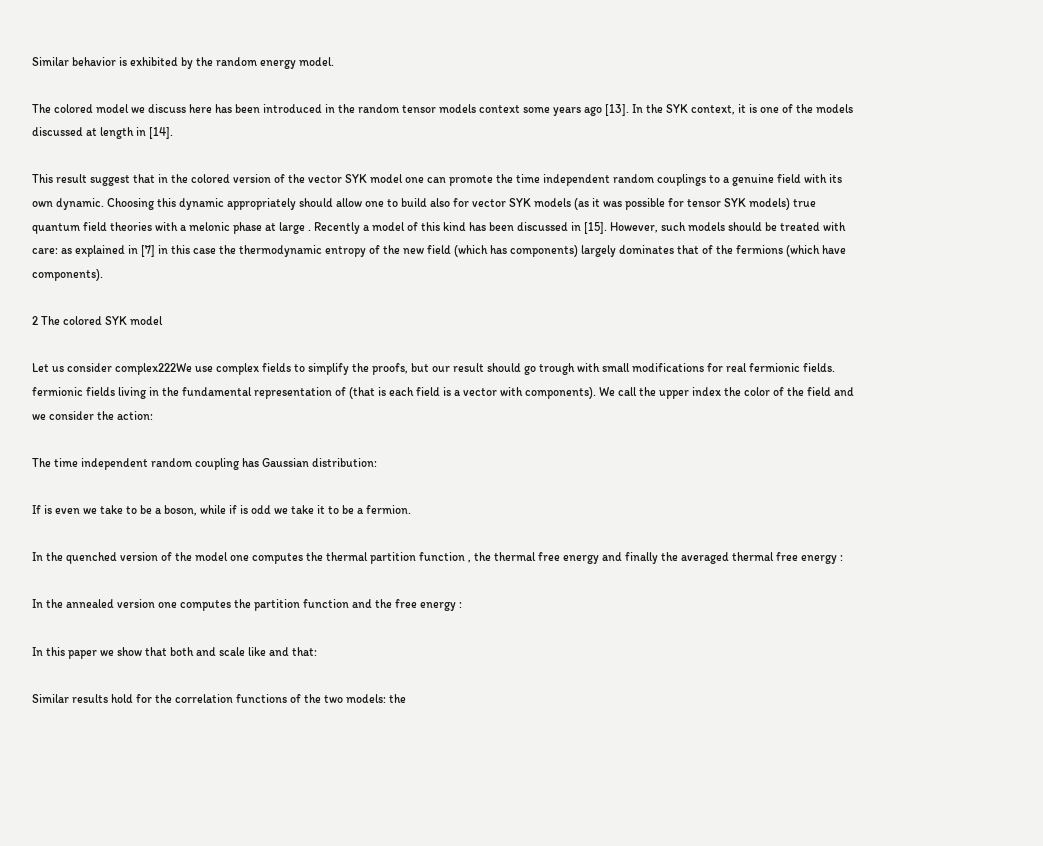Similar behavior is exhibited by the random energy model.

The colored model we discuss here has been introduced in the random tensor models context some years ago [13]. In the SYK context, it is one of the models discussed at length in [14].

This result suggest that in the colored version of the vector SYK model one can promote the time independent random couplings to a genuine field with its own dynamic. Choosing this dynamic appropriately should allow one to build also for vector SYK models (as it was possible for tensor SYK models) true quantum field theories with a melonic phase at large . Recently a model of this kind has been discussed in [15]. However, such models should be treated with care: as explained in [7] in this case the thermodynamic entropy of the new field (which has components) largely dominates that of the fermions (which have components).

2 The colored SYK model

Let us consider complex222We use complex fields to simplify the proofs, but our result should go trough with small modifications for real fermionic fields. fermionic fields living in the fundamental representation of (that is each field is a vector with components). We call the upper index the color of the field and we consider the action:

The time independent random coupling has Gaussian distribution:

If is even we take to be a boson, while if is odd we take it to be a fermion.

In the quenched version of the model one computes the thermal partition function , the thermal free energy and finally the averaged thermal free energy :

In the annealed version one computes the partition function and the free energy :

In this paper we show that both and scale like and that:

Similar results hold for the correlation functions of the two models: the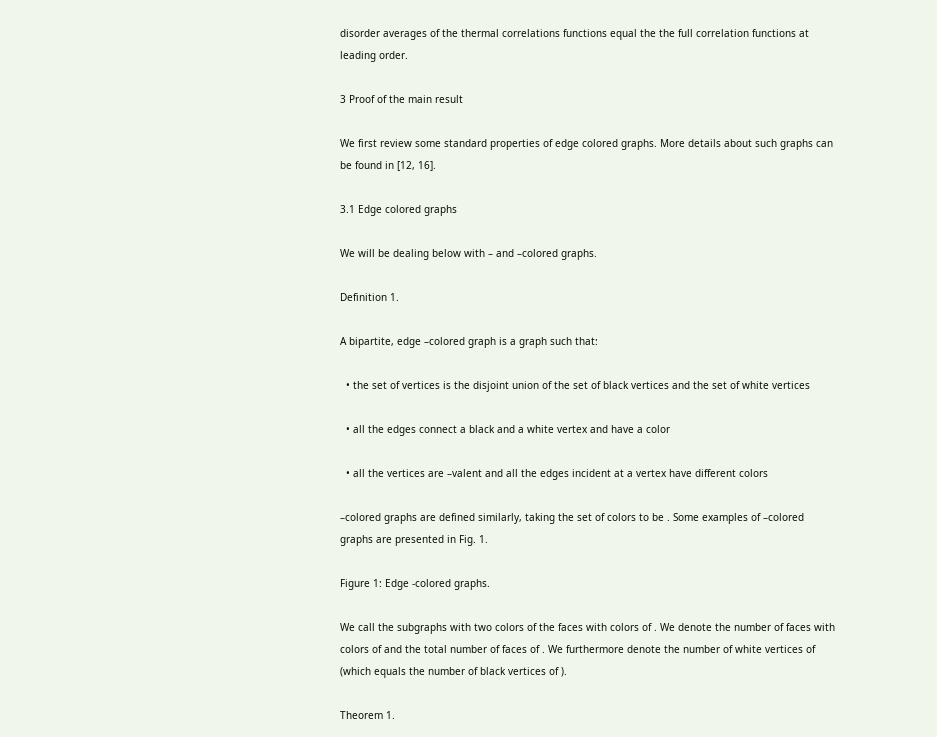disorder averages of the thermal correlations functions equal the the full correlation functions at leading order.

3 Proof of the main result

We first review some standard properties of edge colored graphs. More details about such graphs can be found in [12, 16].

3.1 Edge colored graphs

We will be dealing below with – and –colored graphs.

Definition 1.

A bipartite, edge –colored graph is a graph such that:

  • the set of vertices is the disjoint union of the set of black vertices and the set of white vertices

  • all the edges connect a black and a white vertex and have a color

  • all the vertices are –valent and all the edges incident at a vertex have different colors

–colored graphs are defined similarly, taking the set of colors to be . Some examples of –colored graphs are presented in Fig. 1.

Figure 1: Edge -colored graphs.

We call the subgraphs with two colors of the faces with colors of . We denote the number of faces with colors of and the total number of faces of . We furthermore denote the number of white vertices of (which equals the number of black vertices of ).

Theorem 1.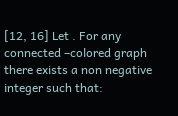[12, 16] Let . For any connected –colored graph there exists a non negative integer such that: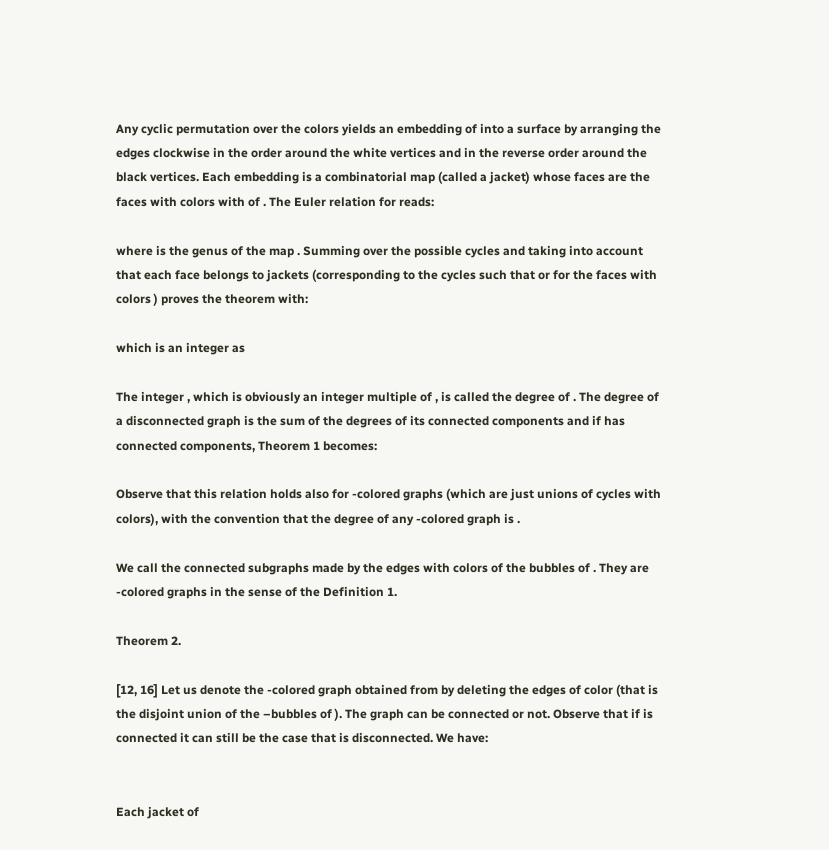Any cyclic permutation over the colors yields an embedding of into a surface by arranging the edges clockwise in the order around the white vertices and in the reverse order around the black vertices. Each embedding is a combinatorial map (called a jacket) whose faces are the faces with colors with of . The Euler relation for reads:

where is the genus of the map . Summing over the possible cycles and taking into account that each face belongs to jackets (corresponding to the cycles such that or for the faces with colors ) proves the theorem with:

which is an integer as

The integer , which is obviously an integer multiple of , is called the degree of . The degree of a disconnected graph is the sum of the degrees of its connected components and if has connected components, Theorem 1 becomes:

Observe that this relation holds also for -colored graphs (which are just unions of cycles with colors), with the convention that the degree of any -colored graph is .

We call the connected subgraphs made by the edges with colors of the bubbles of . They are -colored graphs in the sense of the Definition 1.

Theorem 2.

[12, 16] Let us denote the -colored graph obtained from by deleting the edges of color (that is the disjoint union of the –bubbles of ). The graph can be connected or not. Observe that if is connected it can still be the case that is disconnected. We have:


Each jacket of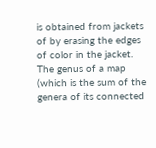is obtained from jackets of by erasing the edges of color in the jacket. The genus of a map (which is the sum of the genera of its connected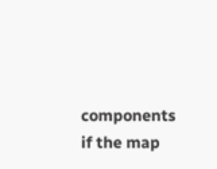components if the map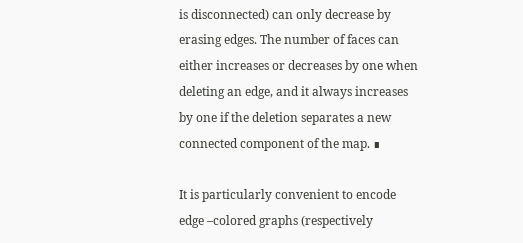is disconnected) can only decrease by erasing edges. The number of faces can either increases or decreases by one when deleting an edge, and it always increases by one if the deletion separates a new connected component of the map. ∎

It is particularly convenient to encode edge –colored graphs (respectively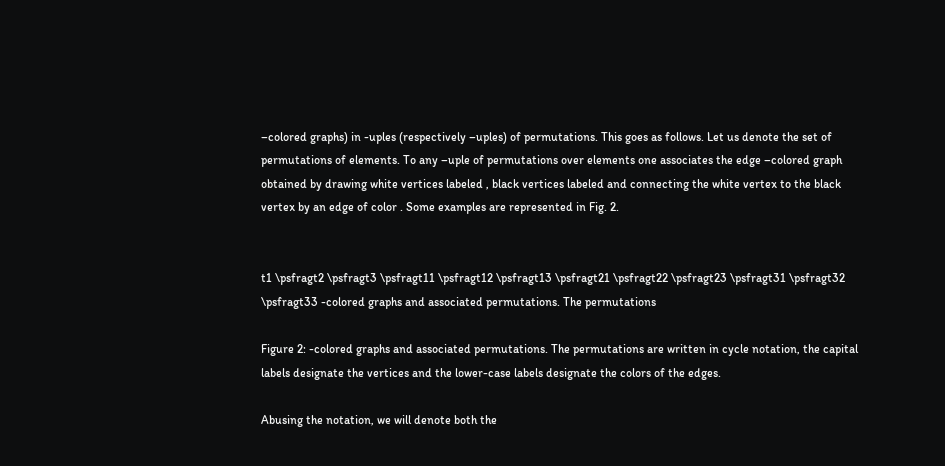–colored graphs) in -uples (respectively –uples) of permutations. This goes as follows. Let us denote the set of permutations of elements. To any –uple of permutations over elements one associates the edge –colored graph obtained by drawing white vertices labeled , black vertices labeled and connecting the white vertex to the black vertex by an edge of color . Some examples are represented in Fig. 2.


t1 \psfragt2 \psfragt3 \psfragt11 \psfragt12 \psfragt13 \psfragt21 \psfragt22 \psfragt23 \psfragt31 \psfragt32 \psfragt33 -colored graphs and associated permutations. The permutations

Figure 2: -colored graphs and associated permutations. The permutations are written in cycle notation, the capital labels designate the vertices and the lower-case labels designate the colors of the edges.

Abusing the notation, we will denote both the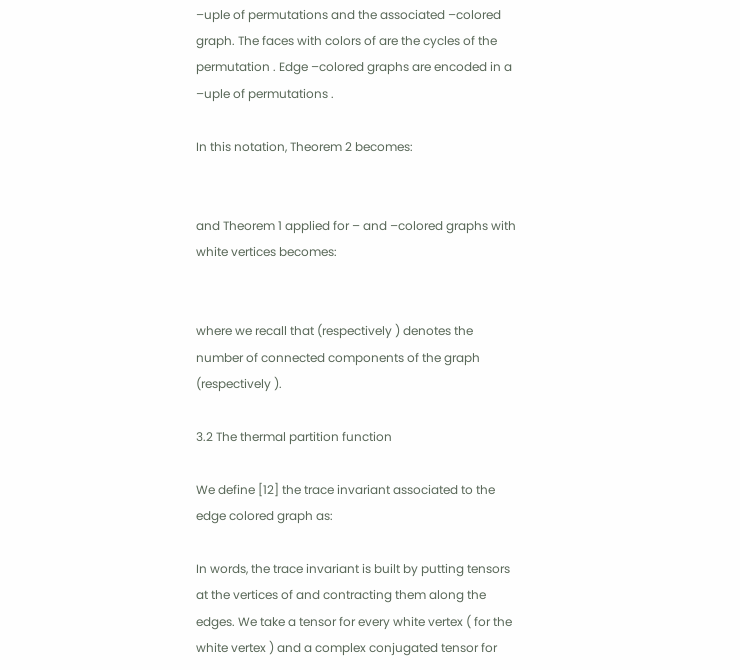–uple of permutations and the associated –colored graph. The faces with colors of are the cycles of the permutation . Edge –colored graphs are encoded in a –uple of permutations .

In this notation, Theorem 2 becomes:


and Theorem 1 applied for – and –colored graphs with white vertices becomes:


where we recall that (respectively ) denotes the number of connected components of the graph (respectively ).

3.2 The thermal partition function

We define [12] the trace invariant associated to the edge colored graph as:

In words, the trace invariant is built by putting tensors at the vertices of and contracting them along the edges. We take a tensor for every white vertex ( for the white vertex ) and a complex conjugated tensor for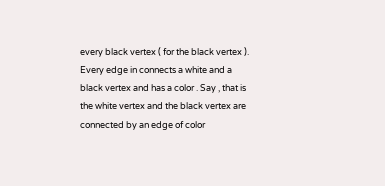every black vertex ( for the black vertex ). Every edge in connects a white and a black vertex and has a color . Say , that is the white vertex and the black vertex are connected by an edge of color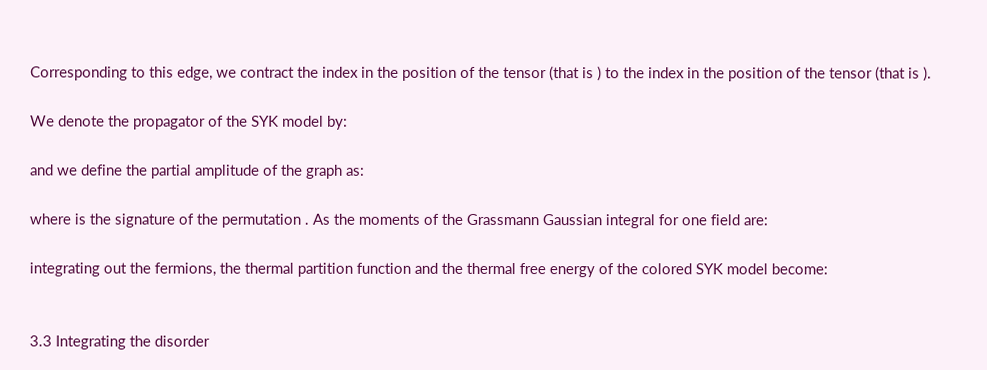Corresponding to this edge, we contract the index in the position of the tensor (that is ) to the index in the position of the tensor (that is ).

We denote the propagator of the SYK model by:

and we define the partial amplitude of the graph as:

where is the signature of the permutation . As the moments of the Grassmann Gaussian integral for one field are:

integrating out the fermions, the thermal partition function and the thermal free energy of the colored SYK model become:


3.3 Integrating the disorder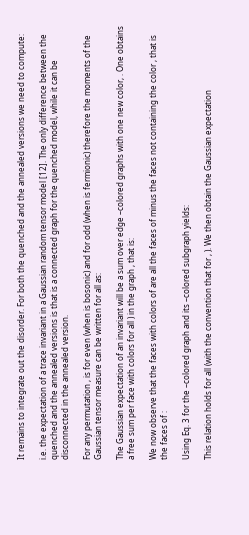It remains to integrate out the disorder. For both the quenched and the annealed versions we need to compute:

i.e. the expectation of a trace invariant in a Gaussian random tensor model [12]. The only difference between the quenched and the annealed versions is that is a connected graph for the quenched model, while it can be disconnected in the annealed version.

For any permutation , is for even (when is bosonic) and for odd (when is fermionic) therefore the moments of the Gaussian tensor measure can be written for all as:

The Gaussian expectation of an invariant will be a sum over edge –colored graphs with one new color, . One obtains a free sum per face with colors for all ) in the graph , that is:

We now observe that the faces with colors of are all the faces of minus the faces not containing the color , that is the faces of :

Using Eq. 3 for the –colored graph and its –colored subgraph yields:

This relation holds for all (with the convention that for , ). We then obtain the Gaussian expectation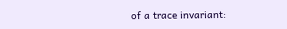of a trace invariant: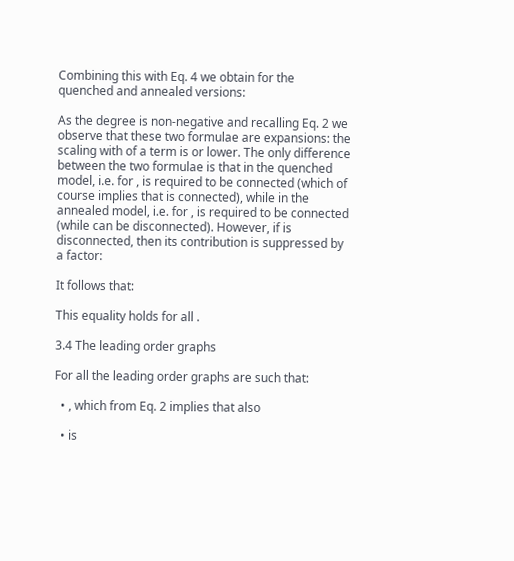Combining this with Eq. 4 we obtain for the quenched and annealed versions:

As the degree is non-negative and recalling Eq. 2 we observe that these two formulae are expansions: the scaling with of a term is or lower. The only difference between the two formulae is that in the quenched model, i.e. for , is required to be connected (which of course implies that is connected), while in the annealed model, i.e. for , is required to be connected (while can be disconnected). However, if is disconnected, then its contribution is suppressed by a factor:

It follows that:

This equality holds for all .

3.4 The leading order graphs

For all the leading order graphs are such that:

  • , which from Eq. 2 implies that also

  • is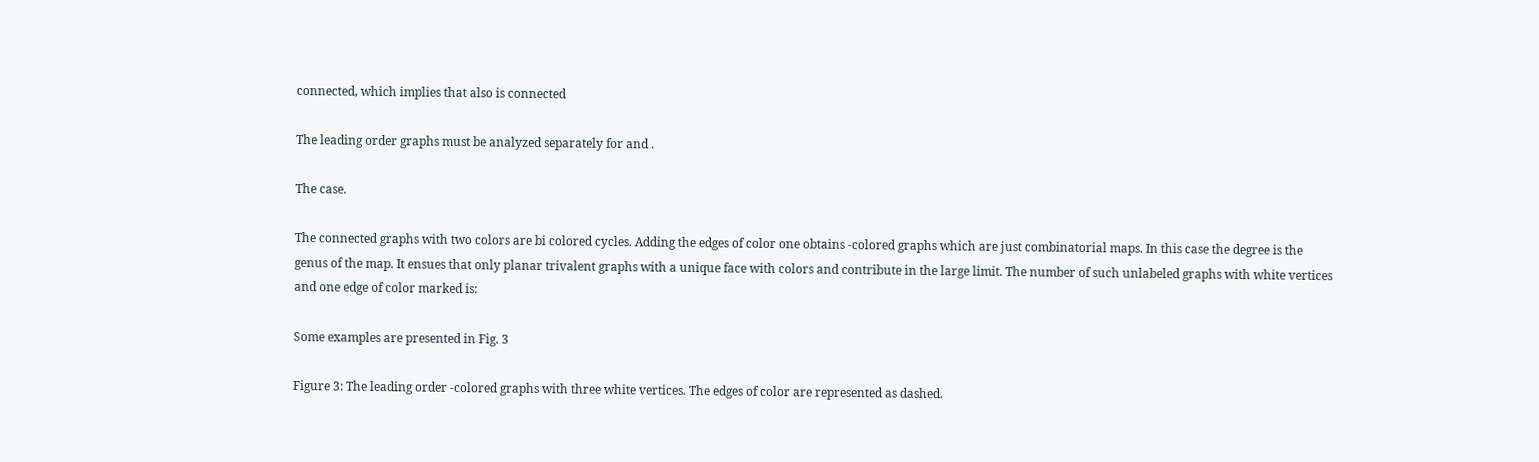connected, which implies that also is connected

The leading order graphs must be analyzed separately for and .

The case.

The connected graphs with two colors are bi colored cycles. Adding the edges of color one obtains -colored graphs which are just combinatorial maps. In this case the degree is the genus of the map. It ensues that only planar trivalent graphs with a unique face with colors and contribute in the large limit. The number of such unlabeled graphs with white vertices and one edge of color marked is:

Some examples are presented in Fig. 3

Figure 3: The leading order -colored graphs with three white vertices. The edges of color are represented as dashed.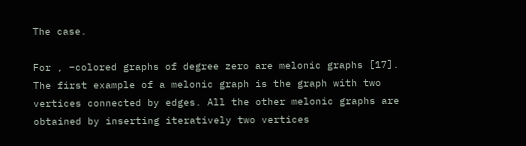The case.

For , –colored graphs of degree zero are melonic graphs [17]. The first example of a melonic graph is the graph with two vertices connected by edges. All the other melonic graphs are obtained by inserting iteratively two vertices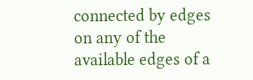connected by edges on any of the available edges of a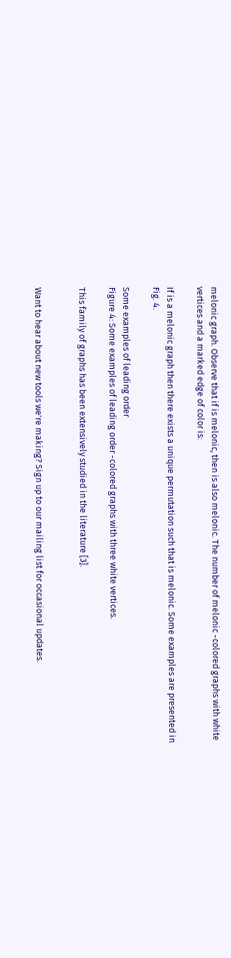melonic graph. Observe that if is melonic, then is also melonic. The number of melonic -colored graphs with white vertices and a marked edge of color is:

If is a melonic graph then there exists a unique permutation such that is melonic. Some examples are presented in Fig. 4.

Some examples of leading order
Figure 4: Some examples of leading order -colored graphs with three white vertices.

This family of graphs has been extensively studied in the literature [3].


Want to hear about new tools we're making? Sign up to our mailing list for occasional updates.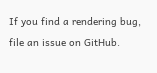If you find a rendering bug, file an issue on GitHub.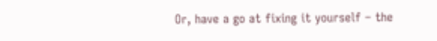Or, have a go at fixing it yourself – the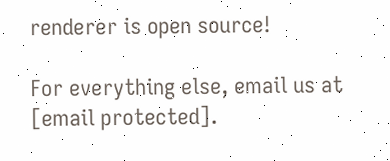renderer is open source!

For everything else, email us at [email protected].